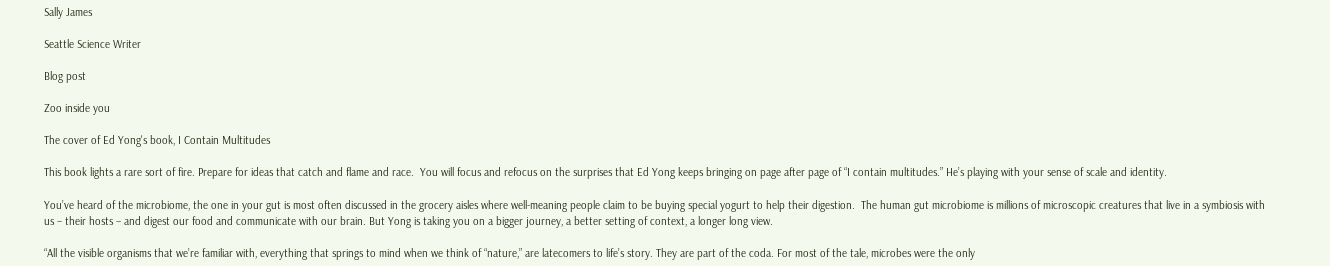Sally James

Seattle Science Writer

Blog post

Zoo inside you

The cover of Ed Yong's book, I Contain Multitudes

This book lights a rare sort of fire. Prepare for ideas that catch and flame and race.  You will focus and refocus on the surprises that Ed Yong keeps bringing on page after page of “I contain multitudes.” He’s playing with your sense of scale and identity.

You’ve heard of the microbiome, the one in your gut is most often discussed in the grocery aisles where well-meaning people claim to be buying special yogurt to help their digestion.  The human gut microbiome is millions of microscopic creatures that live in a symbiosis with us – their hosts – and digest our food and communicate with our brain. But Yong is taking you on a bigger journey, a better setting of context, a longer long view.

“All the visible organisms that we’re familiar with, everything that springs to mind when we think of “nature,” are latecomers to life’s story. They are part of the coda. For most of the tale, microbes were the only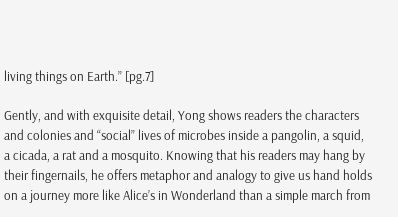living things on Earth.” [pg.7]

Gently, and with exquisite detail, Yong shows readers the characters and colonies and “social” lives of microbes inside a pangolin, a squid, a cicada, a rat and a mosquito. Knowing that his readers may hang by their fingernails, he offers metaphor and analogy to give us hand holds  on a journey more like Alice’s in Wonderland than a simple march from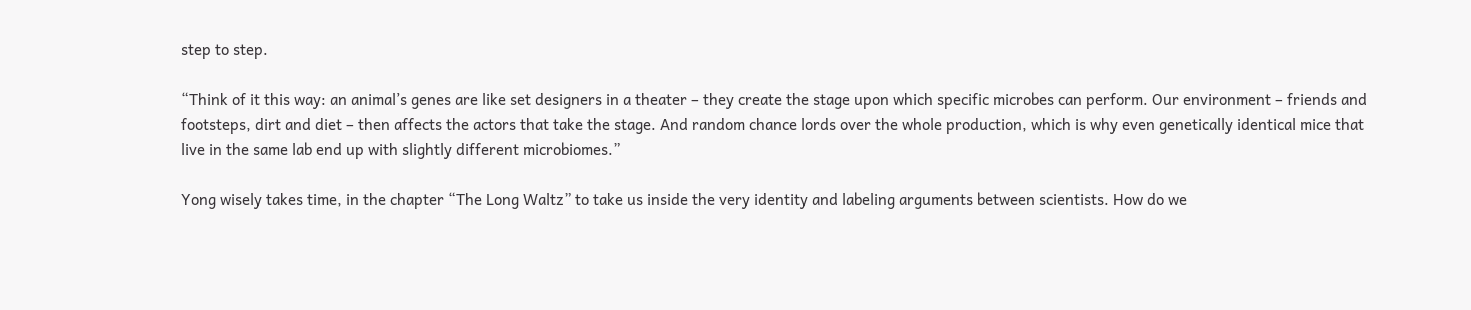step to step.

“Think of it this way: an animal’s genes are like set designers in a theater – they create the stage upon which specific microbes can perform. Our environment – friends and footsteps, dirt and diet – then affects the actors that take the stage. And random chance lords over the whole production, which is why even genetically identical mice that live in the same lab end up with slightly different microbiomes.”

Yong wisely takes time, in the chapter “The Long Waltz” to take us inside the very identity and labeling arguments between scientists. How do we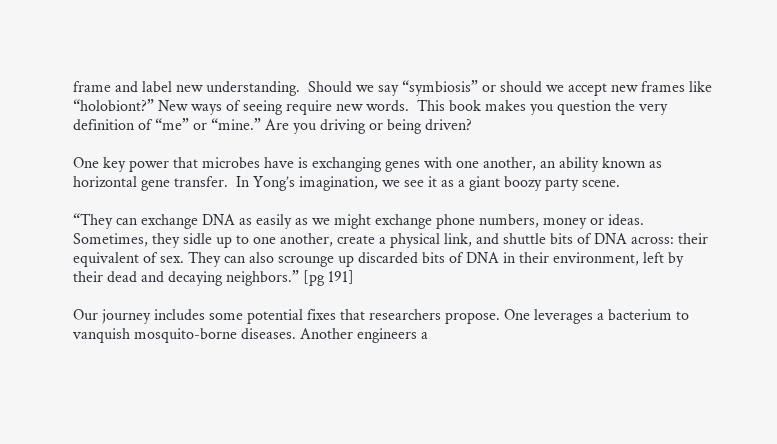frame and label new understanding.  Should we say “symbiosis” or should we accept new frames like “holobiont?” New ways of seeing require new words.  This book makes you question the very definition of “me” or “mine.” Are you driving or being driven?

One key power that microbes have is exchanging genes with one another, an ability known as horizontal gene transfer.  In Yong’s imagination, we see it as a giant boozy party scene.

“They can exchange DNA as easily as we might exchange phone numbers, money or ideas. Sometimes, they sidle up to one another, create a physical link, and shuttle bits of DNA across: their equivalent of sex. They can also scrounge up discarded bits of DNA in their environment, left by their dead and decaying neighbors.” [pg 191]

Our journey includes some potential fixes that researchers propose. One leverages a bacterium to vanquish mosquito-borne diseases. Another engineers a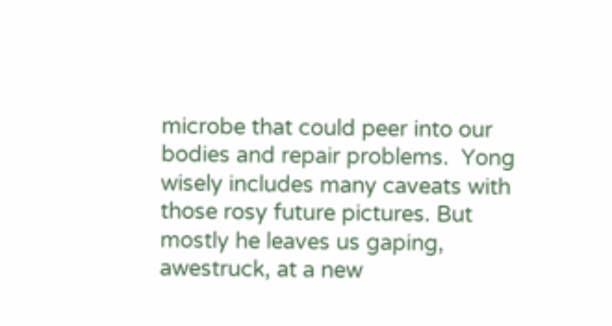microbe that could peer into our bodies and repair problems.  Yong wisely includes many caveats with those rosy future pictures. But mostly he leaves us gaping, awestruck, at a new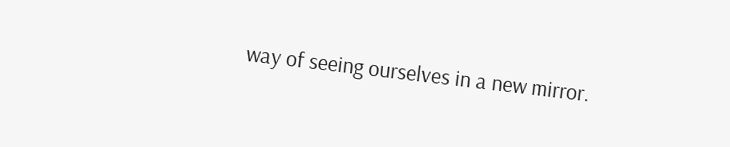way of seeing ourselves in a new mirror.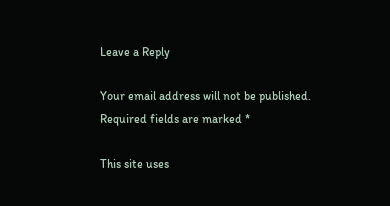Leave a Reply

Your email address will not be published. Required fields are marked *

This site uses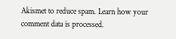Akismet to reduce spam. Learn how your comment data is processed.